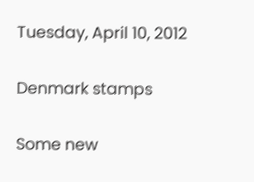Tuesday, April 10, 2012

Denmark stamps

Some new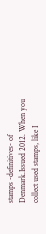stamps -definitives- of Denmark.Issued 2012. When you collect used stamps, like I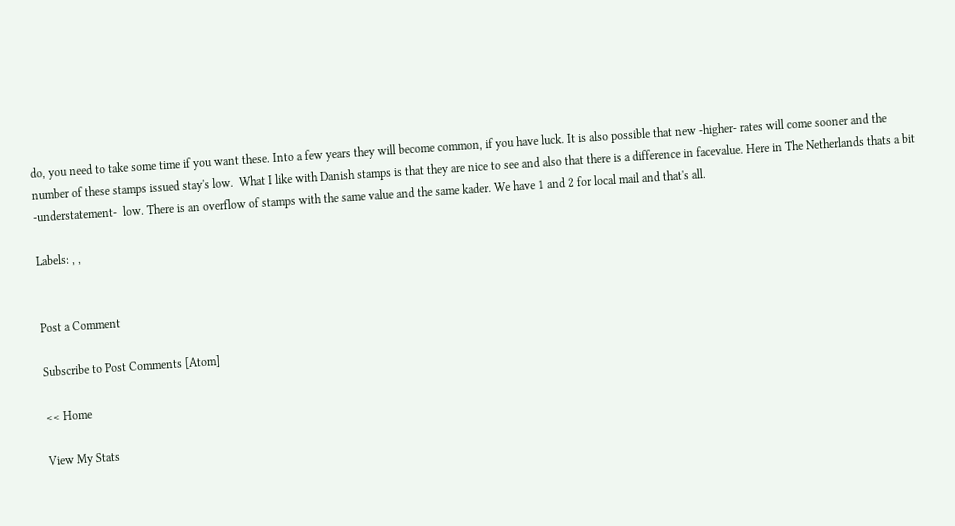do, you need to take some time if you want these. Into a few years they will become common, if you have luck. It is also possible that new -higher- rates will come sooner and the number of these stamps issued stay's low.  What I like with Danish stamps is that they are nice to see and also that there is a difference in facevalue. Here in The Netherlands thats a bit -understatement-  low. There is an overflow of stamps with the same value and the same kader. We have 1 and 2 for local mail and that's all.

Labels: , ,


Post a Comment

Subscribe to Post Comments [Atom]

<< Home

View My Stats